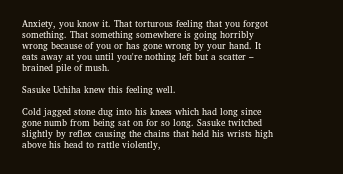Anxiety, you know it. That torturous feeling that you forgot something. That something somewhere is going horribly wrong because of you or has gone wrong by your hand. It eats away at you until you're nothing left but a scatter – brained pile of mush.

Sasuke Uchiha knew this feeling well.

Cold jagged stone dug into his knees which had long since gone numb from being sat on for so long. Sasuke twitched slightly by reflex causing the chains that held his wrists high above his head to rattle violently,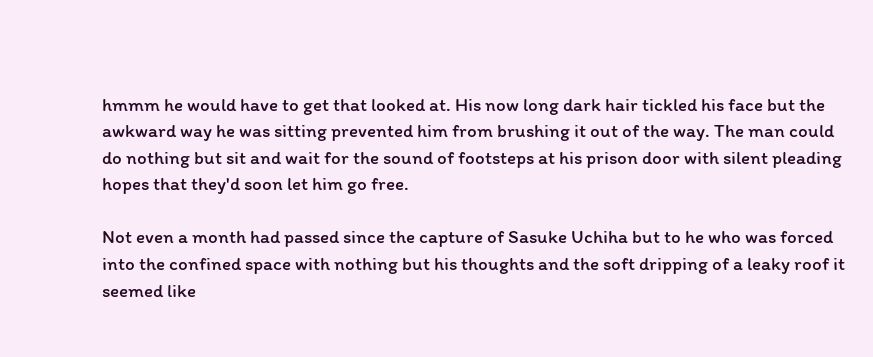hmmm he would have to get that looked at. His now long dark hair tickled his face but the awkward way he was sitting prevented him from brushing it out of the way. The man could do nothing but sit and wait for the sound of footsteps at his prison door with silent pleading hopes that they'd soon let him go free.

Not even a month had passed since the capture of Sasuke Uchiha but to he who was forced into the confined space with nothing but his thoughts and the soft dripping of a leaky roof it seemed like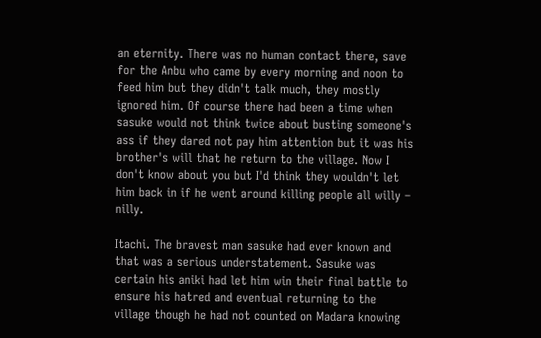an eternity. There was no human contact there, save for the Anbu who came by every morning and noon to feed him but they didn't talk much, they mostly ignored him. Of course there had been a time when sasuke would not think twice about busting someone's ass if they dared not pay him attention but it was his brother's will that he return to the village. Now I don't know about you but I'd think they wouldn't let him back in if he went around killing people all willy – nilly.

Itachi. The bravest man sasuke had ever known and that was a serious understatement. Sasuke was certain his aniki had let him win their final battle to ensure his hatred and eventual returning to the village though he had not counted on Madara knowing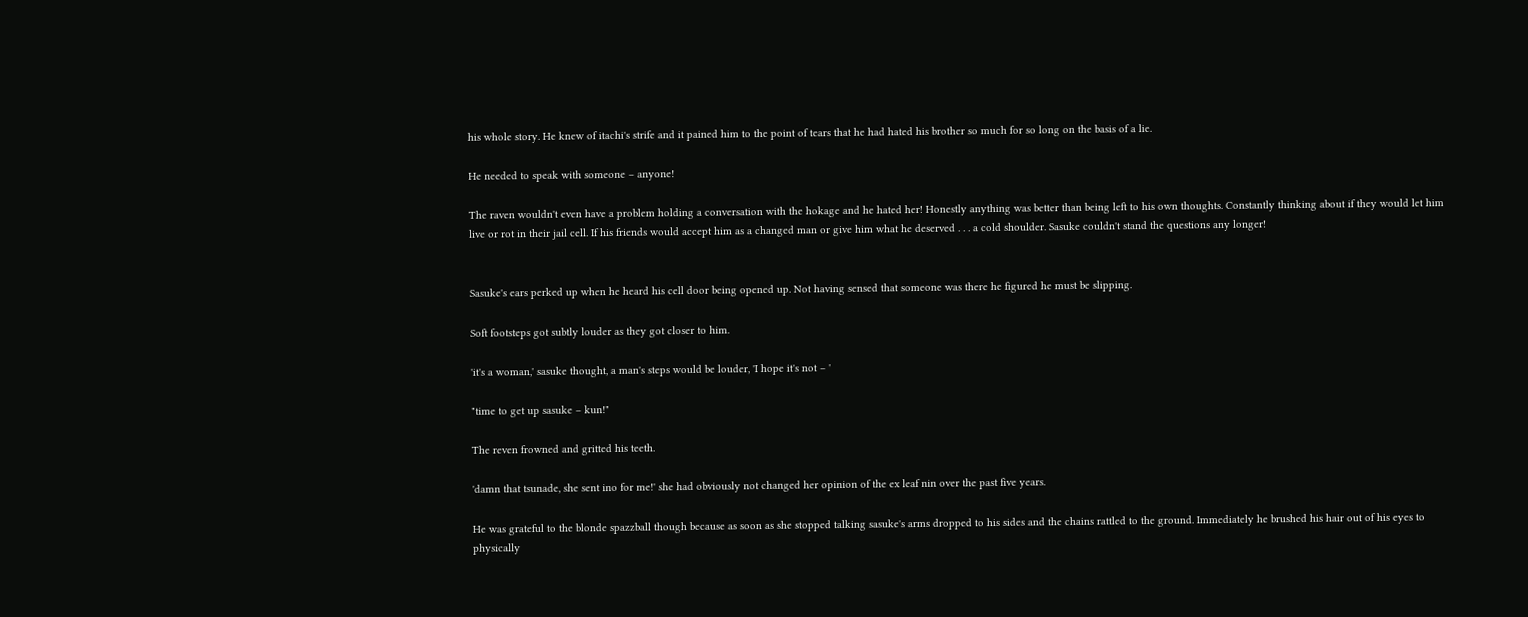his whole story. He knew of itachi's strife and it pained him to the point of tears that he had hated his brother so much for so long on the basis of a lie.

He needed to speak with someone – anyone!

The raven wouldn't even have a problem holding a conversation with the hokage and he hated her! Honestly anything was better than being left to his own thoughts. Constantly thinking about if they would let him live or rot in their jail cell. If his friends would accept him as a changed man or give him what he deserved . . . a cold shoulder. Sasuke couldn't stand the questions any longer!


Sasuke's ears perked up when he heard his cell door being opened up. Not having sensed that someone was there he figured he must be slipping.

Soft footsteps got subtly louder as they got closer to him.

'it's a woman,' sasuke thought, a man's steps would be louder, 'I hope it's not – '

"time to get up sasuke – kun!"

The reven frowned and gritted his teeth.

'damn that tsunade, she sent ino for me!' she had obviously not changed her opinion of the ex leaf nin over the past five years.

He was grateful to the blonde spazzball though because as soon as she stopped talking sasuke's arms dropped to his sides and the chains rattled to the ground. Immediately he brushed his hair out of his eyes to physically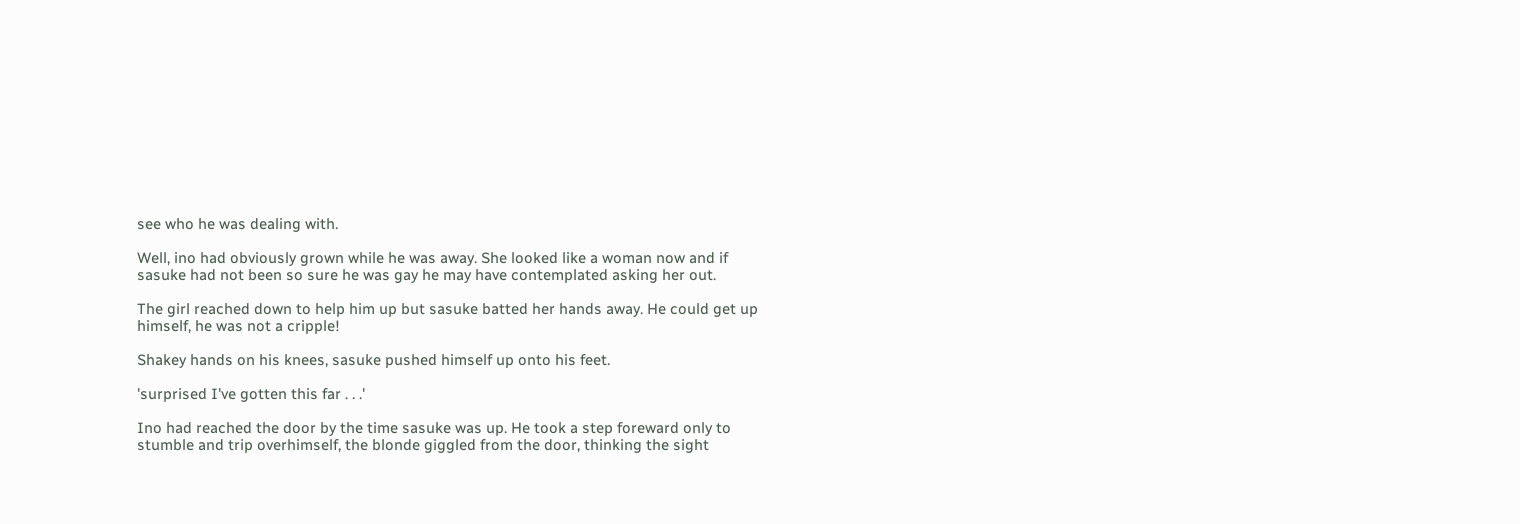see who he was dealing with.

Well, ino had obviously grown while he was away. She looked like a woman now and if sasuke had not been so sure he was gay he may have contemplated asking her out.

The girl reached down to help him up but sasuke batted her hands away. He could get up himself, he was not a cripple!

Shakey hands on his knees, sasuke pushed himself up onto his feet.

'surprised I've gotten this far . . .'

Ino had reached the door by the time sasuke was up. He took a step foreward only to stumble and trip overhimself, the blonde giggled from the door, thinking the sight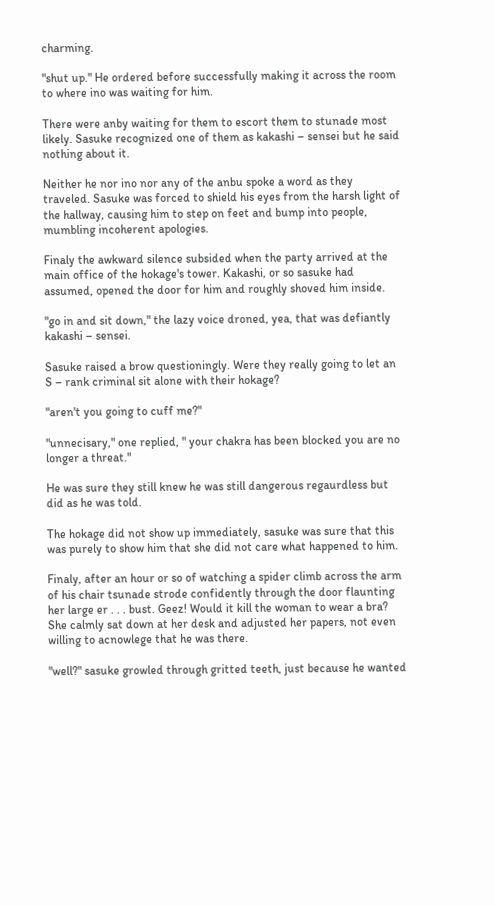charming.

"shut up." He ordered before successfully making it across the room to where ino was waiting for him.

There were anby waiting for them to escort them to stunade most likely. Sasuke recognized one of them as kakashi – sensei but he said nothing about it.

Neither he nor ino nor any of the anbu spoke a word as they traveled. Sasuke was forced to shield his eyes from the harsh light of the hallway, causing him to step on feet and bump into people, mumbling incoherent apologies.

Finaly the awkward silence subsided when the party arrived at the main office of the hokage's tower. Kakashi, or so sasuke had assumed, opened the door for him and roughly shoved him inside.

"go in and sit down," the lazy voice droned, yea, that was defiantly kakashi – sensei.

Sasuke raised a brow questioningly. Were they really going to let an S – rank criminal sit alone with their hokage?

"aren't you going to cuff me?"

"unnecisary," one replied, " your chakra has been blocked you are no longer a threat."

He was sure they still knew he was still dangerous regaurdless but did as he was told.

The hokage did not show up immediately, sasuke was sure that this was purely to show him that she did not care what happened to him.

Finaly, after an hour or so of watching a spider climb across the arm of his chair tsunade strode confidently through the door flaunting her large er . . . bust. Geez! Would it kill the woman to wear a bra? She calmly sat down at her desk and adjusted her papers, not even willing to acnowlege that he was there.

"well?" sasuke growled through gritted teeth, just because he wanted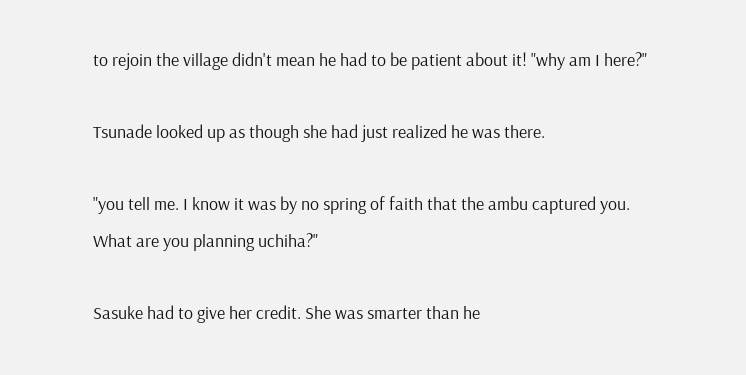to rejoin the village didn't mean he had to be patient about it! "why am I here?"

Tsunade looked up as though she had just realized he was there.

"you tell me. I know it was by no spring of faith that the ambu captured you. What are you planning uchiha?"

Sasuke had to give her credit. She was smarter than he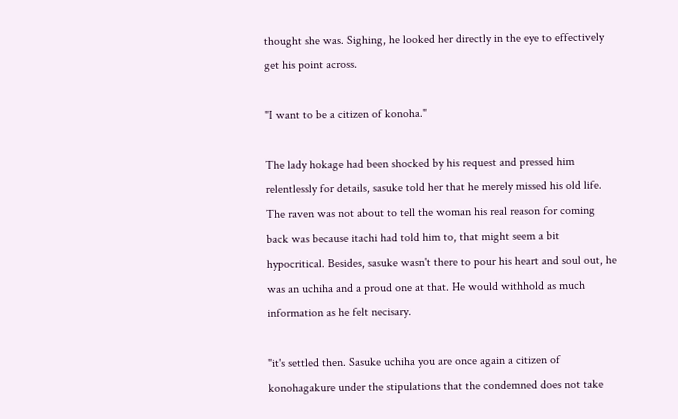thought she was. Sighing, he looked her directly in the eye to effectively get his point across.

"I want to be a citizen of konoha."

The lady hokage had been shocked by his request and pressed him relentlessly for details, sasuke told her that he merely missed his old life. The raven was not about to tell the woman his real reason for coming back was because itachi had told him to, that might seem a bit hypocritical. Besides, sasuke wasn't there to pour his heart and soul out, he was an uchiha and a proud one at that. He would withhold as much information as he felt necisary.

"it's settled then. Sasuke uchiha you are once again a citizen of konohagakure under the stipulations that the condemned does not take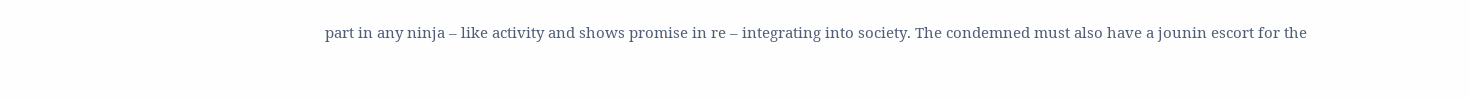part in any ninja – like activity and shows promise in re – integrating into society. The condemned must also have a jounin escort for the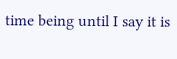time being until I say it is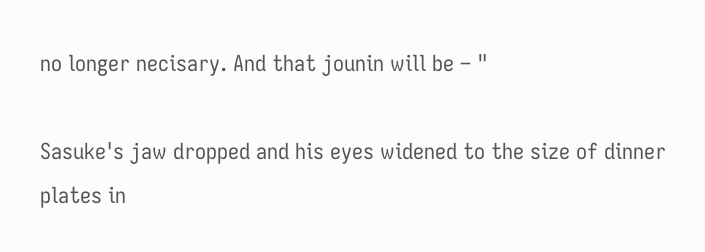no longer necisary. And that jounin will be – "

Sasuke's jaw dropped and his eyes widened to the size of dinner plates in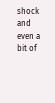shock and even a bit of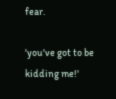fear.

'you've got to be kidding me!'